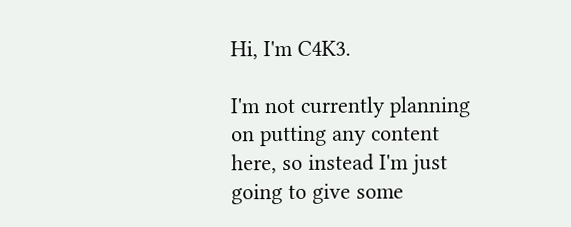Hi, I'm C4K3.

I'm not currently planning on putting any content here, so instead I'm just going to give some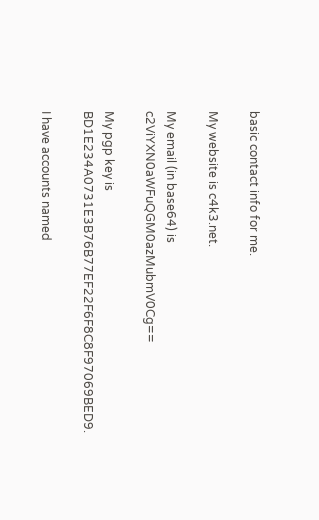basic contact info for me.

My website is c4k3.net.

My email (in base64) is c2ViYXN0aWFuQGM0azMubmV0Cg==

My pgp key is BD1E234A0731E3B76B77EF22F6F8C8F97069BED9.

I have accounts named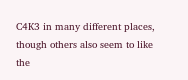C4K3 in many different places, though others also seem to like the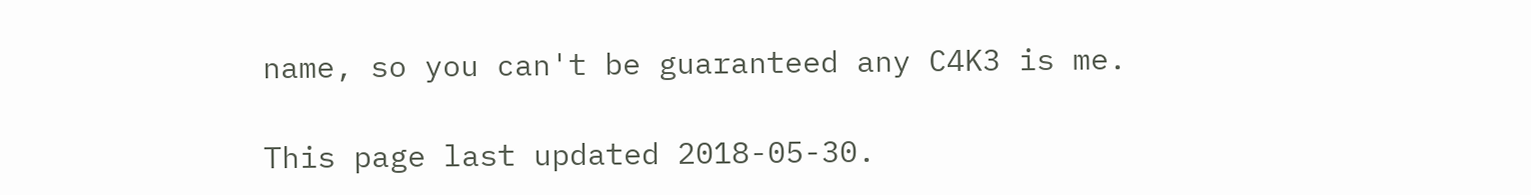name, so you can't be guaranteed any C4K3 is me.

This page last updated 2018-05-30.